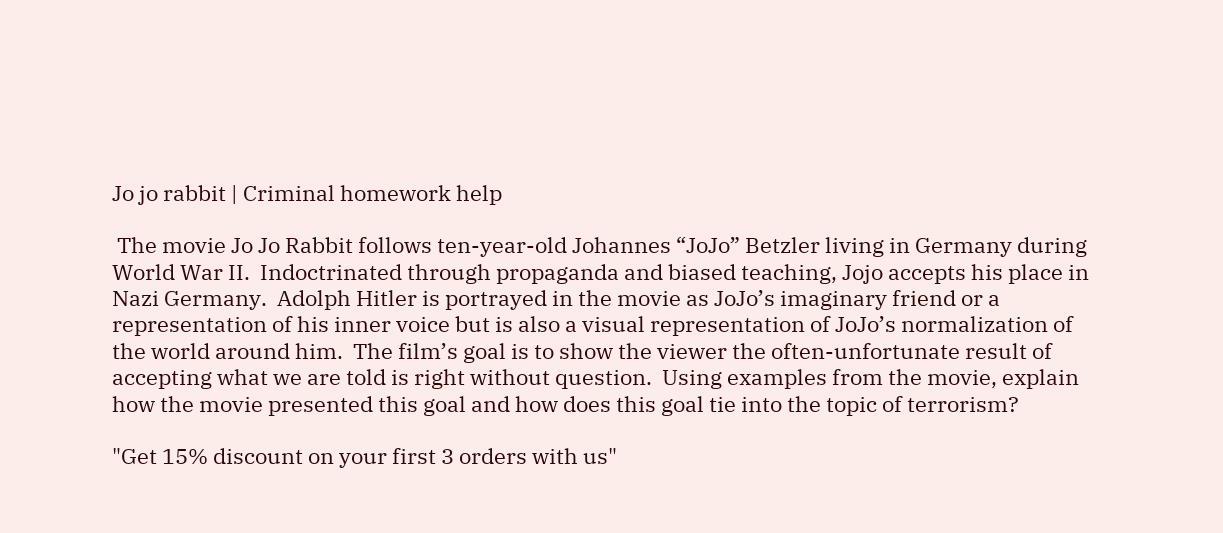Jo jo rabbit | Criminal homework help

 The movie Jo Jo Rabbit follows ten-year-old Johannes “JoJo” Betzler living in Germany during World War II.  Indoctrinated through propaganda and biased teaching, Jojo accepts his place in Nazi Germany.  Adolph Hitler is portrayed in the movie as JoJo’s imaginary friend or a representation of his inner voice but is also a visual representation of JoJo’s normalization of the world around him.  The film’s goal is to show the viewer the often-unfortunate result of accepting what we are told is right without question.  Using examples from the movie, explain how the movie presented this goal and how does this goal tie into the topic of terrorism?

"Get 15% discount on your first 3 orders with us"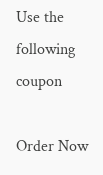Use the following coupon

Order Now